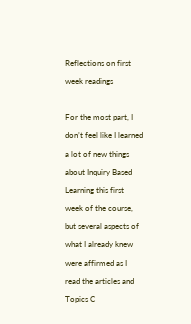Reflections on first week readings

For the most part, I don’t feel like I learned a lot of new things about Inquiry Based Learning this first week of the course, but several aspects of what I already knew were affirmed as I read the articles and Topics C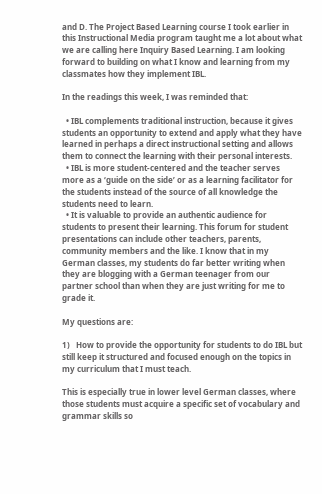and D. The Project Based Learning course I took earlier in this Instructional Media program taught me a lot about what we are calling here Inquiry Based Learning. I am looking forward to building on what I know and learning from my classmates how they implement IBL.

In the readings this week, I was reminded that:

  • IBL complements traditional instruction, because it gives students an opportunity to extend and apply what they have learned in perhaps a direct instructional setting and allows them to connect the learning with their personal interests.
  • IBL is more student-centered and the teacher serves more as a ‘guide on the side’ or as a learning facilitator for the students instead of the source of all knowledge the students need to learn.
  • It is valuable to provide an authentic audience for students to present their learning. This forum for student presentations can include other teachers, parents, community members and the like. I know that in my German classes, my students do far better writing when they are blogging with a German teenager from our partner school than when they are just writing for me to grade it.

My questions are:

1)   How to provide the opportunity for students to do IBL but still keep it structured and focused enough on the topics in my curriculum that I must teach.

This is especially true in lower level German classes, where those students must acquire a specific set of vocabulary and grammar skills so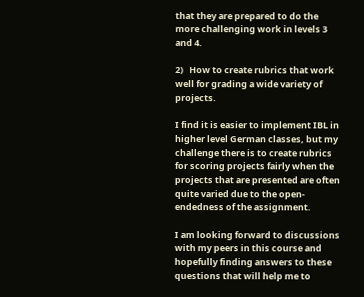that they are prepared to do the more challenging work in levels 3 and 4.

2)   How to create rubrics that work well for grading a wide variety of projects.

I find it is easier to implement IBL in higher level German classes, but my challenge there is to create rubrics for scoring projects fairly when the projects that are presented are often quite varied due to the open-endedness of the assignment.

I am looking forward to discussions with my peers in this course and hopefully finding answers to these questions that will help me to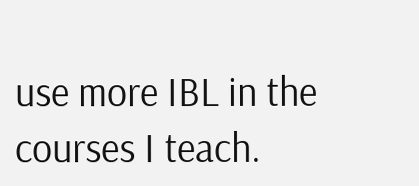use more IBL in the courses I teach.